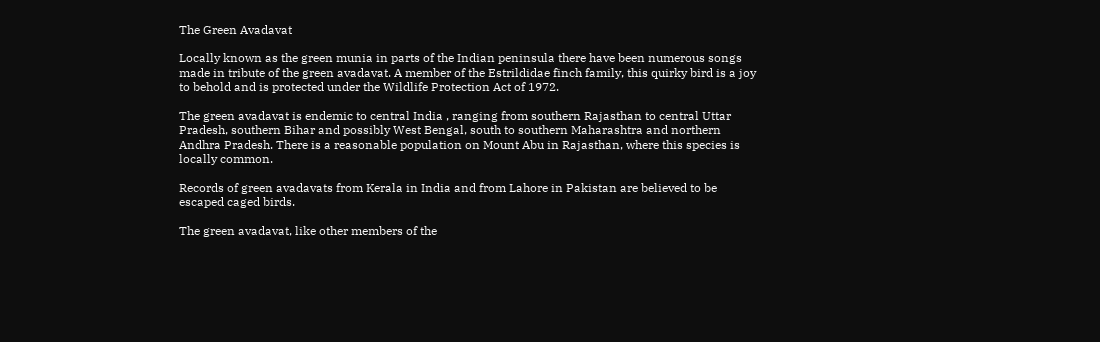The Green Avadavat

Locally known as the green munia in parts of the Indian peninsula there have been numerous songs made in tribute of the green avadavat. A member of the Estrildidae finch family, this quirky bird is a joy to behold and is protected under the Wildlife Protection Act of 1972.

The green avadavat is endemic to central India , ranging from southern Rajasthan to central Uttar Pradesh, southern Bihar and possibly West Bengal, south to southern Maharashtra and northern Andhra Pradesh. There is a reasonable population on Mount Abu in Rajasthan, where this species is locally common.

Records of green avadavats from Kerala in India and from Lahore in Pakistan are believed to be escaped caged birds.

The green avadavat, like other members of the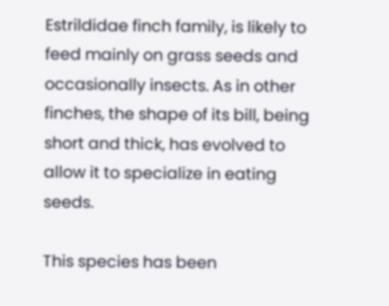Estrildidae finch family, is likely to feed mainly on grass seeds and occasionally insects. As in other finches, the shape of its bill, being short and thick, has evolved to allow it to specialize in eating seeds.

This species has been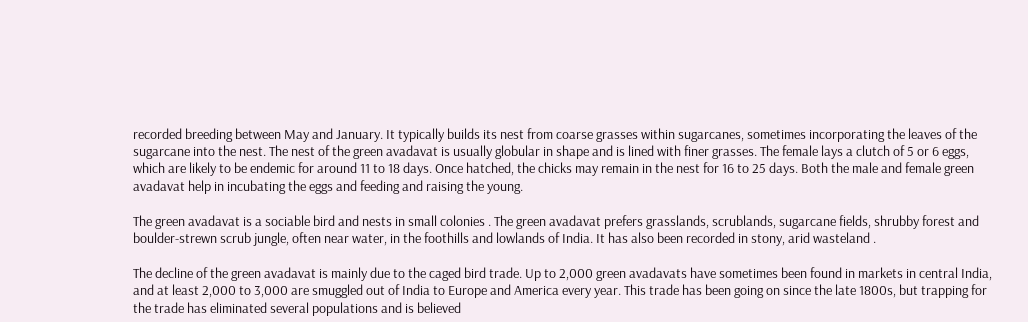recorded breeding between May and January. It typically builds its nest from coarse grasses within sugarcanes, sometimes incorporating the leaves of the sugarcane into the nest. The nest of the green avadavat is usually globular in shape and is lined with finer grasses. The female lays a clutch of 5 or 6 eggs, which are likely to be endemic for around 11 to 18 days. Once hatched, the chicks may remain in the nest for 16 to 25 days. Both the male and female green avadavat help in incubating the eggs and feeding and raising the young.

The green avadavat is a sociable bird and nests in small colonies . The green avadavat prefers grasslands, scrublands, sugarcane fields, shrubby forest and boulder-strewn scrub jungle, often near water, in the foothills and lowlands of India. It has also been recorded in stony, arid wasteland .

The decline of the green avadavat is mainly due to the caged bird trade. Up to 2,000 green avadavats have sometimes been found in markets in central India, and at least 2,000 to 3,000 are smuggled out of India to Europe and America every year. This trade has been going on since the late 1800s, but trapping for the trade has eliminated several populations and is believed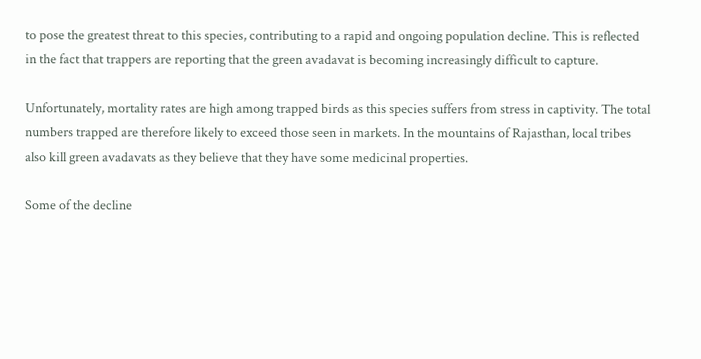to pose the greatest threat to this species, contributing to a rapid and ongoing population decline. This is reflected in the fact that trappers are reporting that the green avadavat is becoming increasingly difficult to capture.

Unfortunately, mortality rates are high among trapped birds as this species suffers from stress in captivity. The total numbers trapped are therefore likely to exceed those seen in markets. In the mountains of Rajasthan, local tribes also kill green avadavats as they believe that they have some medicinal properties.

Some of the decline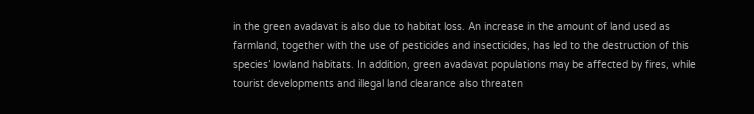in the green avadavat is also due to habitat loss. An increase in the amount of land used as farmland, together with the use of pesticides and insecticides, has led to the destruction of this species’ lowland habitats. In addition, green avadavat populations may be affected by fires, while tourist developments and illegal land clearance also threaten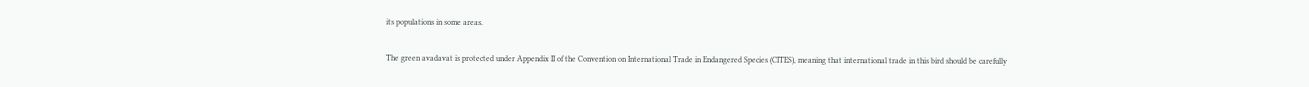its populations in some areas.

The green avadavat is protected under Appendix II of the Convention on International Trade in Endangered Species (CITES), meaning that international trade in this bird should be carefully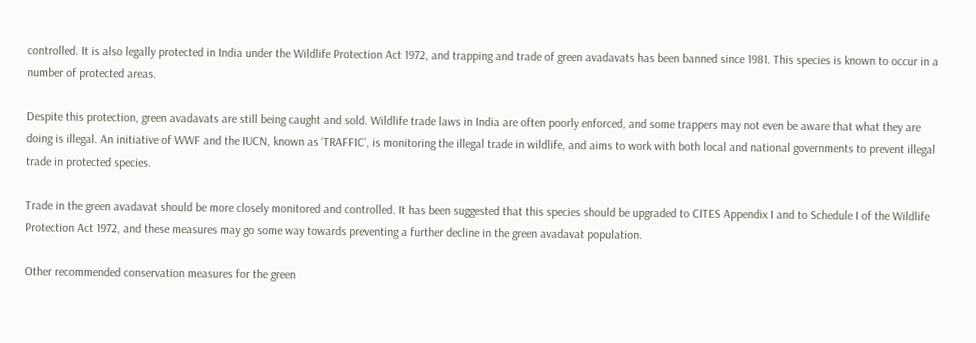controlled. It is also legally protected in India under the Wildlife Protection Act 1972, and trapping and trade of green avadavats has been banned since 1981. This species is known to occur in a number of protected areas.

Despite this protection, green avadavats are still being caught and sold. Wildlife trade laws in India are often poorly enforced, and some trappers may not even be aware that what they are doing is illegal. An initiative of WWF and the IUCN, known as ‘TRAFFIC’, is monitoring the illegal trade in wildlife, and aims to work with both local and national governments to prevent illegal trade in protected species.

Trade in the green avadavat should be more closely monitored and controlled. It has been suggested that this species should be upgraded to CITES Appendix I and to Schedule I of the Wildlife Protection Act 1972, and these measures may go some way towards preventing a further decline in the green avadavat population.

Other recommended conservation measures for the green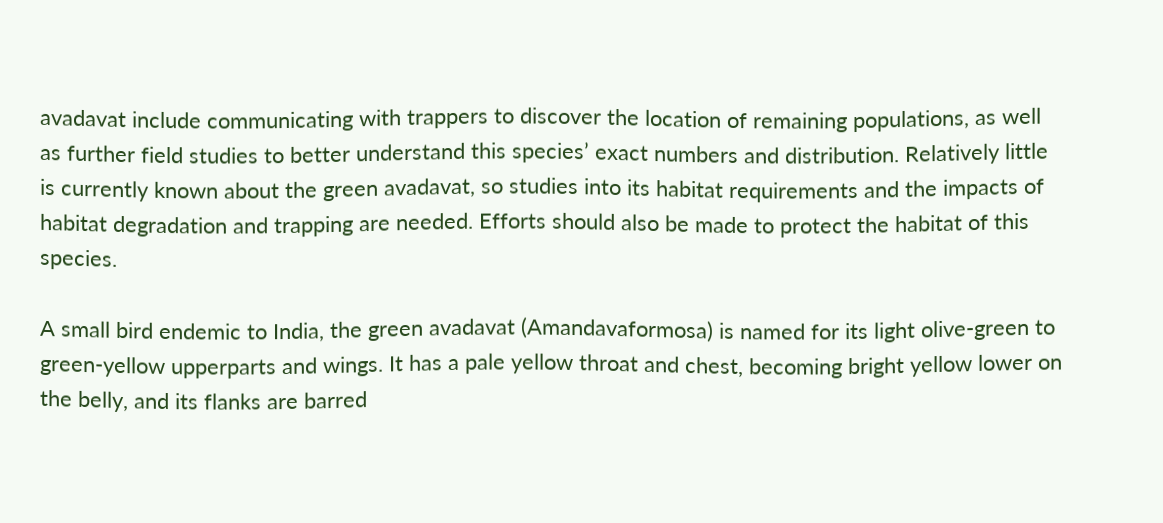avadavat include communicating with trappers to discover the location of remaining populations, as well as further field studies to better understand this species’ exact numbers and distribution. Relatively little is currently known about the green avadavat, so studies into its habitat requirements and the impacts of habitat degradation and trapping are needed. Efforts should also be made to protect the habitat of this species.

A small bird endemic to India, the green avadavat (Amandavaformosa) is named for its light olive-green to green-yellow upperparts and wings. It has a pale yellow throat and chest, becoming bright yellow lower on the belly, and its flanks are barred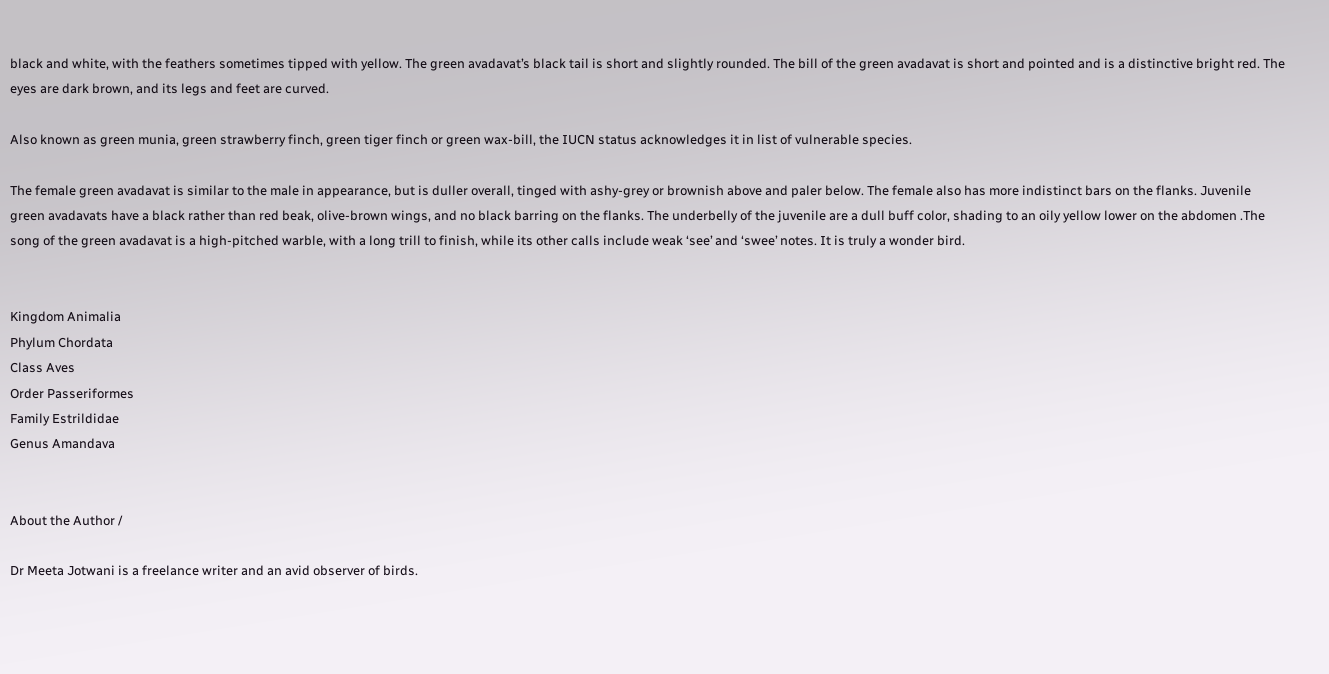black and white, with the feathers sometimes tipped with yellow. The green avadavat’s black tail is short and slightly rounded. The bill of the green avadavat is short and pointed and is a distinctive bright red. The eyes are dark brown, and its legs and feet are curved.

Also known as green munia, green strawberry finch, green tiger finch or green wax-bill, the IUCN status acknowledges it in list of vulnerable species.

The female green avadavat is similar to the male in appearance, but is duller overall, tinged with ashy-grey or brownish above and paler below. The female also has more indistinct bars on the flanks. Juvenile green avadavats have a black rather than red beak, olive-brown wings, and no black barring on the flanks. The underbelly of the juvenile are a dull buff color, shading to an oily yellow lower on the abdomen .The song of the green avadavat is a high-pitched warble, with a long trill to finish, while its other calls include weak ‘see’ and ‘swee’ notes. It is truly a wonder bird.


Kingdom Animalia
Phylum Chordata
Class Aves
Order Passeriformes
Family Estrildidae
Genus Amandava


About the Author /

Dr Meeta Jotwani is a freelance writer and an avid observer of birds.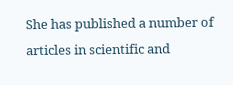She has published a number of articles in scientific and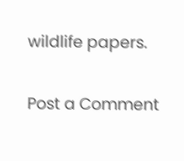wildlife papers.

Post a Comment